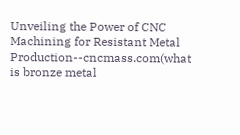Unveiling the Power of CNC Machining for Resistant Metal Production--cncmass.com(what is bronze metal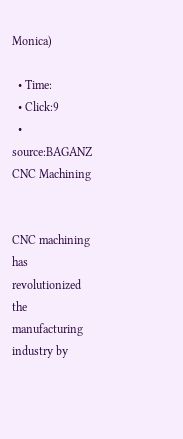Monica)

  • Time:
  • Click:9
  • source:BAGANZ CNC Machining


CNC machining has revolutionized the manufacturing industry by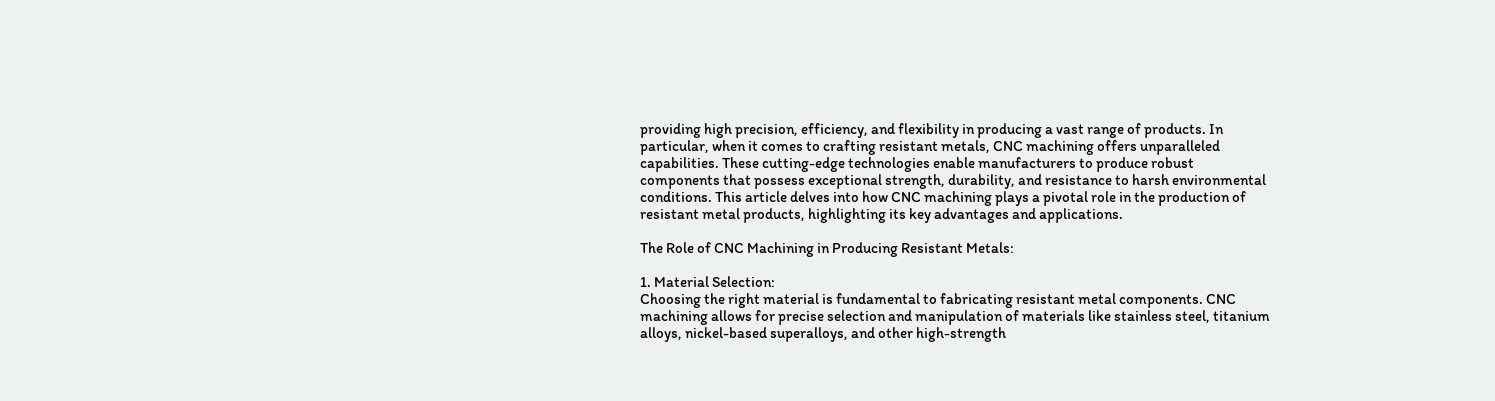providing high precision, efficiency, and flexibility in producing a vast range of products. In particular, when it comes to crafting resistant metals, CNC machining offers unparalleled capabilities. These cutting-edge technologies enable manufacturers to produce robust components that possess exceptional strength, durability, and resistance to harsh environmental conditions. This article delves into how CNC machining plays a pivotal role in the production of resistant metal products, highlighting its key advantages and applications.

The Role of CNC Machining in Producing Resistant Metals:

1. Material Selection:
Choosing the right material is fundamental to fabricating resistant metal components. CNC machining allows for precise selection and manipulation of materials like stainless steel, titanium alloys, nickel-based superalloys, and other high-strength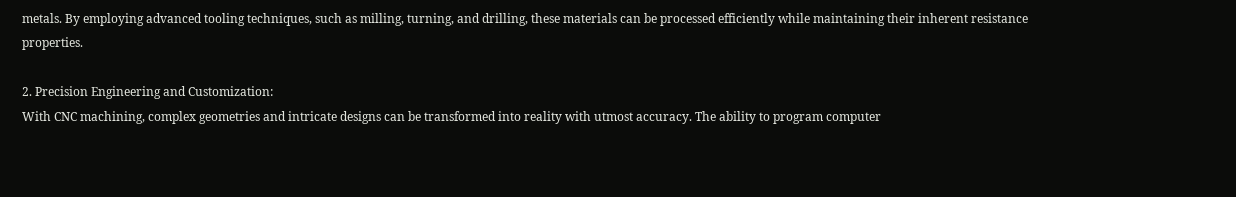metals. By employing advanced tooling techniques, such as milling, turning, and drilling, these materials can be processed efficiently while maintaining their inherent resistance properties.

2. Precision Engineering and Customization:
With CNC machining, complex geometries and intricate designs can be transformed into reality with utmost accuracy. The ability to program computer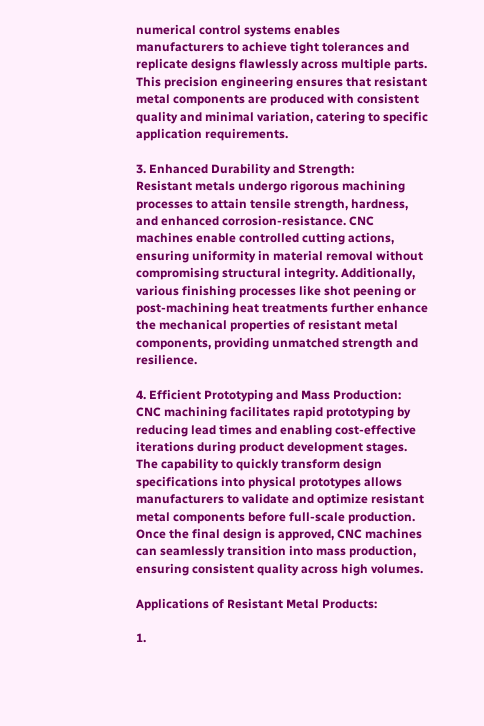numerical control systems enables manufacturers to achieve tight tolerances and replicate designs flawlessly across multiple parts. This precision engineering ensures that resistant metal components are produced with consistent quality and minimal variation, catering to specific application requirements.

3. Enhanced Durability and Strength:
Resistant metals undergo rigorous machining processes to attain tensile strength, hardness, and enhanced corrosion-resistance. CNC machines enable controlled cutting actions, ensuring uniformity in material removal without compromising structural integrity. Additionally, various finishing processes like shot peening or post-machining heat treatments further enhance the mechanical properties of resistant metal components, providing unmatched strength and resilience.

4. Efficient Prototyping and Mass Production:
CNC machining facilitates rapid prototyping by reducing lead times and enabling cost-effective iterations during product development stages. The capability to quickly transform design specifications into physical prototypes allows manufacturers to validate and optimize resistant metal components before full-scale production. Once the final design is approved, CNC machines can seamlessly transition into mass production, ensuring consistent quality across high volumes.

Applications of Resistant Metal Products:

1.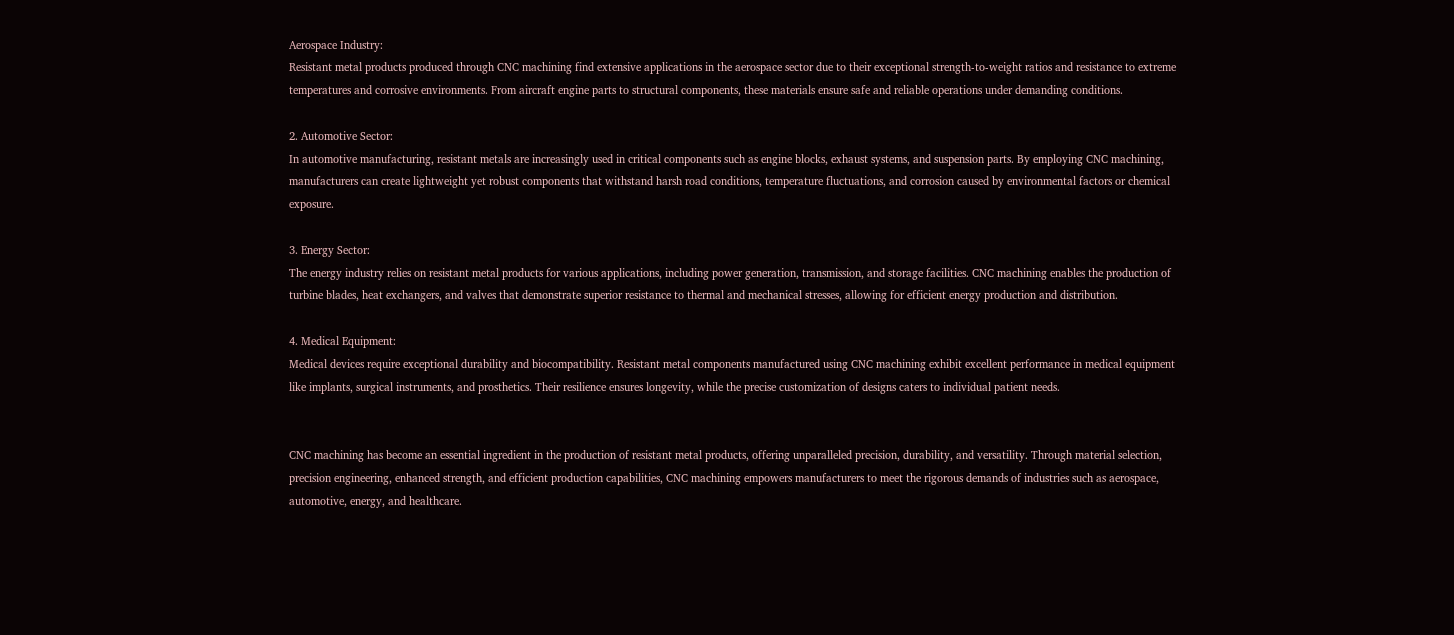Aerospace Industry:
Resistant metal products produced through CNC machining find extensive applications in the aerospace sector due to their exceptional strength-to-weight ratios and resistance to extreme temperatures and corrosive environments. From aircraft engine parts to structural components, these materials ensure safe and reliable operations under demanding conditions.

2. Automotive Sector:
In automotive manufacturing, resistant metals are increasingly used in critical components such as engine blocks, exhaust systems, and suspension parts. By employing CNC machining, manufacturers can create lightweight yet robust components that withstand harsh road conditions, temperature fluctuations, and corrosion caused by environmental factors or chemical exposure.

3. Energy Sector:
The energy industry relies on resistant metal products for various applications, including power generation, transmission, and storage facilities. CNC machining enables the production of turbine blades, heat exchangers, and valves that demonstrate superior resistance to thermal and mechanical stresses, allowing for efficient energy production and distribution.

4. Medical Equipment:
Medical devices require exceptional durability and biocompatibility. Resistant metal components manufactured using CNC machining exhibit excellent performance in medical equipment like implants, surgical instruments, and prosthetics. Their resilience ensures longevity, while the precise customization of designs caters to individual patient needs.


CNC machining has become an essential ingredient in the production of resistant metal products, offering unparalleled precision, durability, and versatility. Through material selection, precision engineering, enhanced strength, and efficient production capabilities, CNC machining empowers manufacturers to meet the rigorous demands of industries such as aerospace, automotive, energy, and healthcare.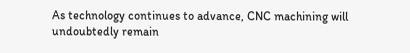As technology continues to advance, CNC machining will undoubtedly remain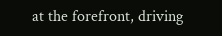at the forefront, driving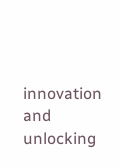innovation and unlocking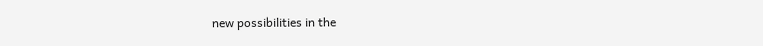new possibilities in the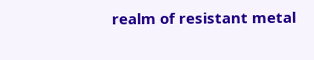realm of resistant metal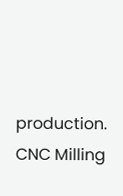production. CNC Milling